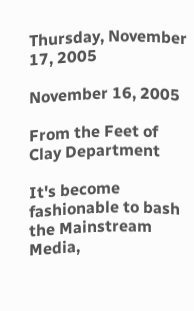Thursday, November 17, 2005

November 16, 2005

From the Feet of Clay Department

It's become fashionable to bash the Mainstream Media,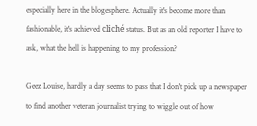especially here in the blogesphere. Actually it's become more than fashionable, it's achieved cliché status. But as an old reporter I have to ask, what the hell is happening to my profession?

Geez Louise, hardly a day seems to pass that I don't pick up a newspaper to find another veteran journalist trying to wiggle out of how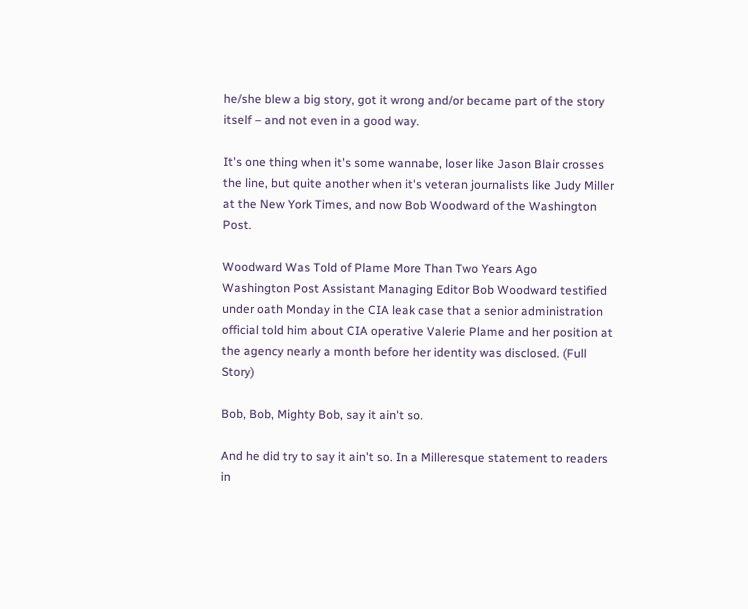he/she blew a big story, got it wrong and/or became part of the story itself – and not even in a good way.

It's one thing when it's some wannabe, loser like Jason Blair crosses the line, but quite another when it's veteran journalists like Judy Miller at the New York Times, and now Bob Woodward of the Washington Post.

Woodward Was Told of Plame More Than Two Years Ago
Washington Post Assistant Managing Editor Bob Woodward testified under oath Monday in the CIA leak case that a senior administration official told him about CIA operative Valerie Plame and her position at the agency nearly a month before her identity was disclosed. (Full Story)

Bob, Bob, Mighty Bob, say it ain't so.

And he did try to say it ain't so. In a Milleresque statement to readers in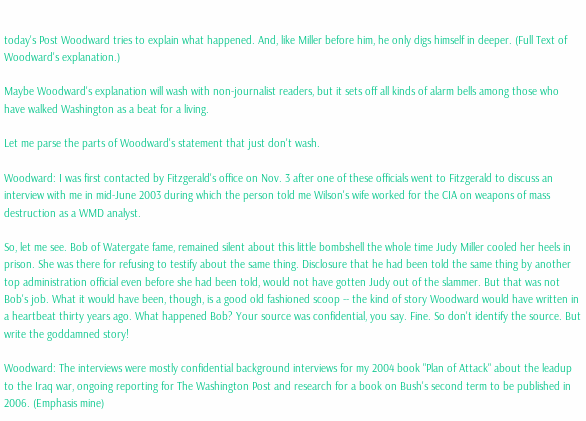today's Post Woodward tries to explain what happened. And, like Miller before him, he only digs himself in deeper. (Full Text of Woodward's explanation.)

Maybe Woodward's explanation will wash with non-journalist readers, but it sets off all kinds of alarm bells among those who have walked Washington as a beat for a living.

Let me parse the parts of Woodward's statement that just don't wash.

Woodward: I was first contacted by Fitzgerald's office on Nov. 3 after one of these officials went to Fitzgerald to discuss an interview with me in mid-June 2003 during which the person told me Wilson's wife worked for the CIA on weapons of mass destruction as a WMD analyst.

So, let me see. Bob of Watergate fame, remained silent about this little bombshell the whole time Judy Miller cooled her heels in prison. She was there for refusing to testify about the same thing. Disclosure that he had been told the same thing by another top administration official even before she had been told, would not have gotten Judy out of the slammer. But that was not Bob's job. What it would have been, though, is a good old fashioned scoop -- the kind of story Woodward would have written in a heartbeat thirty years ago. What happened Bob? Your source was confidential, you say. Fine. So don't identify the source. But write the goddamned story!

Woodward: The interviews were mostly confidential background interviews for my 2004 book "Plan of Attack" about the leadup to the Iraq war, ongoing reporting for The Washington Post and research for a book on Bush's second term to be published in 2006. (Emphasis mine)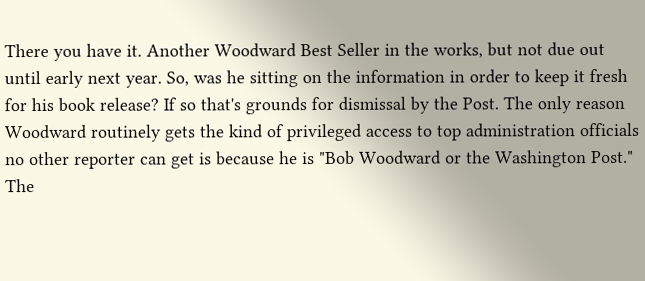There you have it. Another Woodward Best Seller in the works, but not due out until early next year. So, was he sitting on the information in order to keep it fresh for his book release? If so that's grounds for dismissal by the Post. The only reason Woodward routinely gets the kind of privileged access to top administration officials no other reporter can get is because he is "Bob Woodward or the Washington Post." The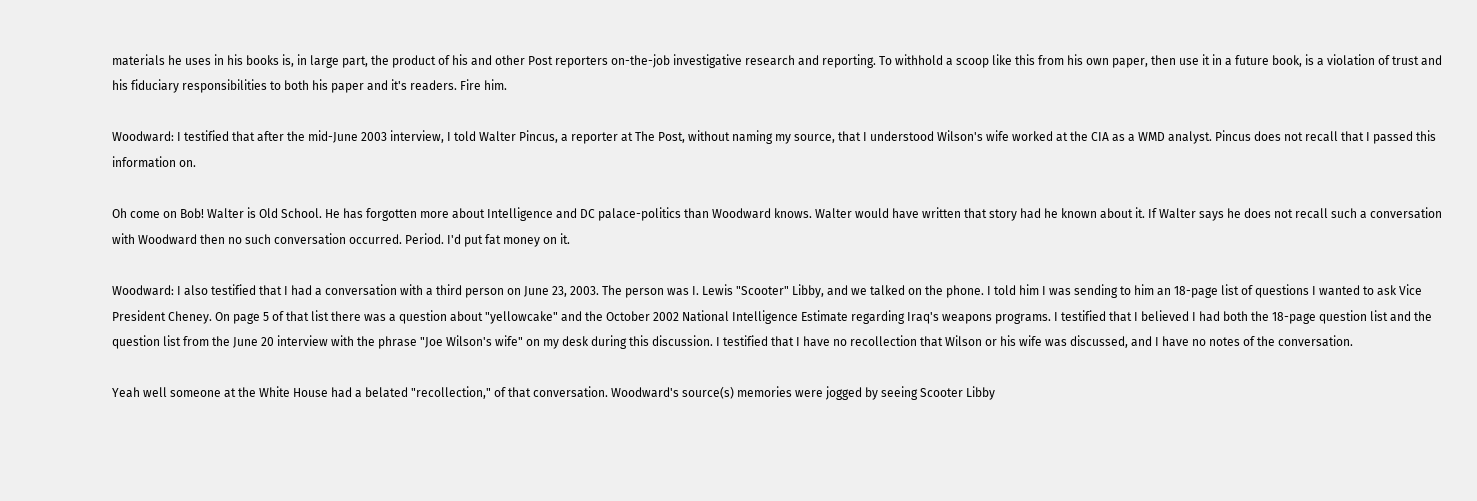materials he uses in his books is, in large part, the product of his and other Post reporters on-the-job investigative research and reporting. To withhold a scoop like this from his own paper, then use it in a future book, is a violation of trust and his fiduciary responsibilities to both his paper and it's readers. Fire him.

Woodward: I testified that after the mid-June 2003 interview, I told Walter Pincus, a reporter at The Post, without naming my source, that I understood Wilson's wife worked at the CIA as a WMD analyst. Pincus does not recall that I passed this information on.

Oh come on Bob! Walter is Old School. He has forgotten more about Intelligence and DC palace-politics than Woodward knows. Walter would have written that story had he known about it. If Walter says he does not recall such a conversation with Woodward then no such conversation occurred. Period. I'd put fat money on it.

Woodward: I also testified that I had a conversation with a third person on June 23, 2003. The person was I. Lewis "Scooter" Libby, and we talked on the phone. I told him I was sending to him an 18-page list of questions I wanted to ask Vice President Cheney. On page 5 of that list there was a question about "yellowcake" and the October 2002 National Intelligence Estimate regarding Iraq's weapons programs. I testified that I believed I had both the 18-page question list and the question list from the June 20 interview with the phrase "Joe Wilson's wife" on my desk during this discussion. I testified that I have no recollection that Wilson or his wife was discussed, and I have no notes of the conversation.

Yeah well someone at the White House had a belated "recollection," of that conversation. Woodward's source(s) memories were jogged by seeing Scooter Libby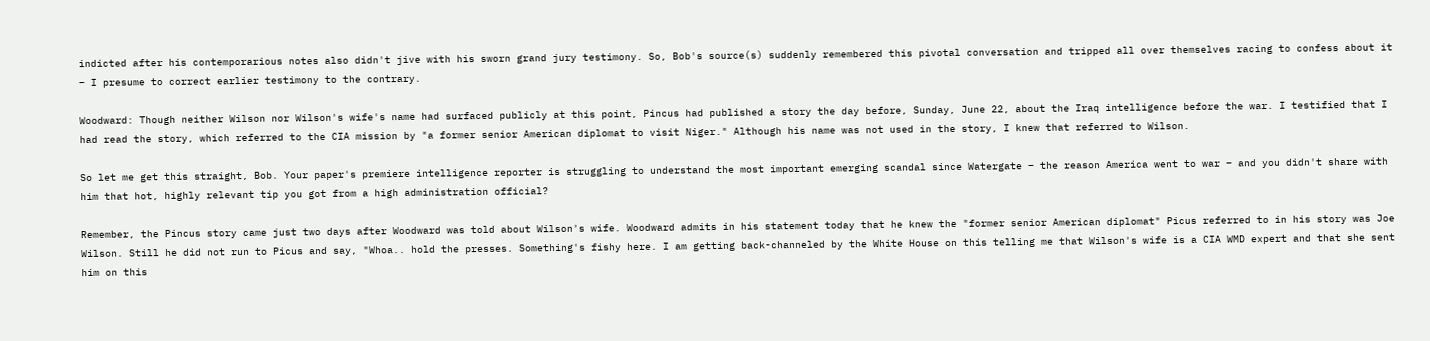indicted after his contemporarious notes also didn't jive with his sworn grand jury testimony. So, Bob's source(s) suddenly remembered this pivotal conversation and tripped all over themselves racing to confess about it – I presume to correct earlier testimony to the contrary.

Woodward: Though neither Wilson nor Wilson's wife's name had surfaced publicly at this point, Pincus had published a story the day before, Sunday, June 22, about the Iraq intelligence before the war. I testified that I had read the story, which referred to the CIA mission by "a former senior American diplomat to visit Niger." Although his name was not used in the story, I knew that referred to Wilson.

So let me get this straight, Bob. Your paper's premiere intelligence reporter is struggling to understand the most important emerging scandal since Watergate – the reason America went to war – and you didn't share with him that hot, highly relevant tip you got from a high administration official?

Remember, the Pincus story came just two days after Woodward was told about Wilson's wife. Woodward admits in his statement today that he knew the "former senior American diplomat" Picus referred to in his story was Joe Wilson. Still he did not run to Picus and say, "Whoa.. hold the presses. Something's fishy here. I am getting back-channeled by the White House on this telling me that Wilson's wife is a CIA WMD expert and that she sent him on this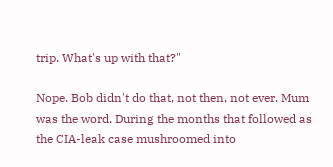trip. What's up with that?"

Nope. Bob didn't do that, not then, not ever. Mum was the word. During the months that followed as the CIA-leak case mushroomed into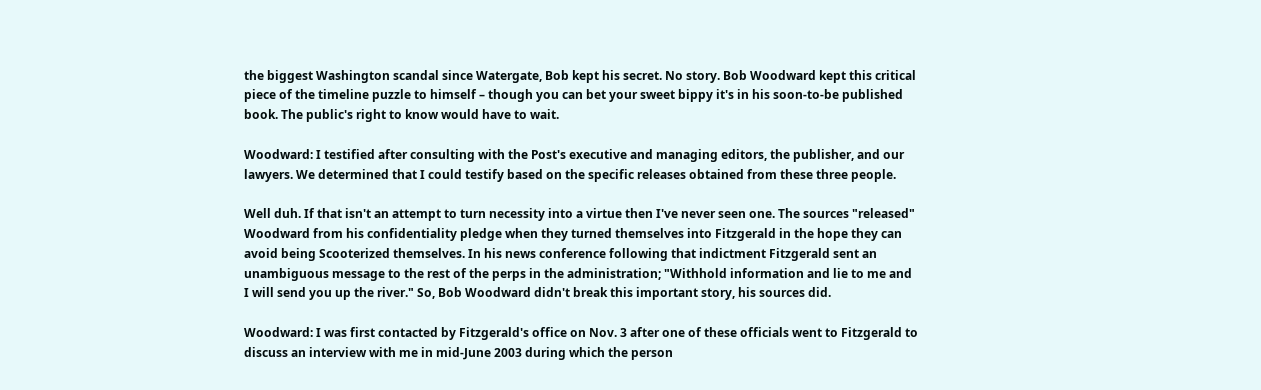the biggest Washington scandal since Watergate, Bob kept his secret. No story. Bob Woodward kept this critical piece of the timeline puzzle to himself – though you can bet your sweet bippy it's in his soon-to-be published book. The public's right to know would have to wait.

Woodward: I testified after consulting with the Post's executive and managing editors, the publisher, and our lawyers. We determined that I could testify based on the specific releases obtained from these three people.

Well duh. If that isn't an attempt to turn necessity into a virtue then I've never seen one. The sources "released" Woodward from his confidentiality pledge when they turned themselves into Fitzgerald in the hope they can avoid being Scooterized themselves. In his news conference following that indictment Fitzgerald sent an unambiguous message to the rest of the perps in the administration; "Withhold information and lie to me and I will send you up the river." So, Bob Woodward didn't break this important story, his sources did.

Woodward: I was first contacted by Fitzgerald's office on Nov. 3 after one of these officials went to Fitzgerald to discuss an interview with me in mid-June 2003 during which the person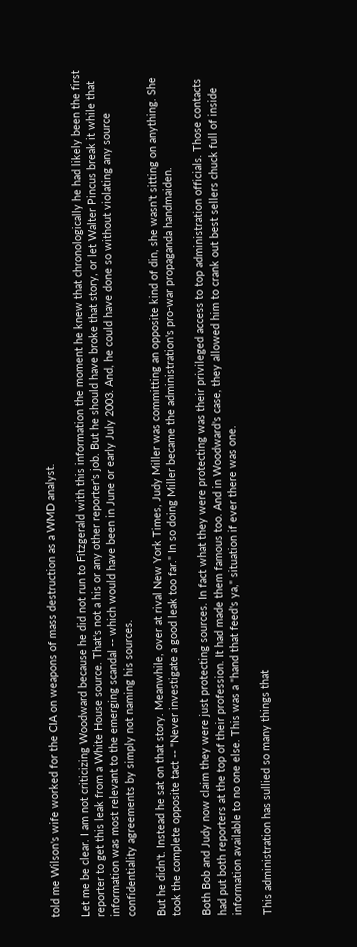told me Wilson's wife worked for the CIA on weapons of mass destruction as a WMD analyst.

Let me be clear. I am not criticizing Woodward because he did not run to Fitzgerald with this information the moment he knew that chronologically he had likely been the first reporter to get this leak from a White House source. That's not a his or any other reporter's job. But he should have broke that story, or let Walter Pincus break it while that information was most relevant to the emerging scandal -- which would have been in June or early July 2003. And, he could have done so without violating any source confidentiality agreements by simply not naming his sources.

But he didn't. Instead he sat on that story. Meanwhile, over at rival New York Times, Judy Miller was committing an opposite kind of din, she wasn't sitting on anything. She took the complete opposite tact -- "Never investigate a good leak too far." In so doing Miller became the administration's pro-war propaganda handmaiden.

Both Bob and Judy now claim they were just protecting sources. In fact what they were protecting was their privileged access to top administration officials. Those contacts had put both reporters at the top of their profession. It had made them famous too. And in Woodward's case, they allowed him to crank out best sellers chuck full of inside information available to no one else. This was a "hand that feed's ya," situation if ever there was one.

This administration has sullied so many things that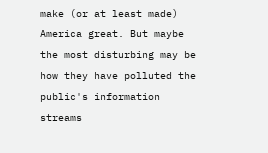make (or at least made) America great. But maybe the most disturbing may be how they have polluted the public's information streams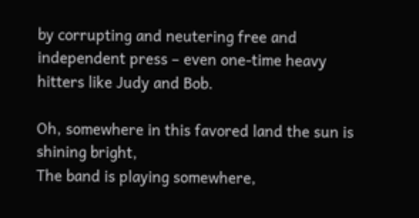by corrupting and neutering free and independent press – even one-time heavy hitters like Judy and Bob.

Oh, somewhere in this favored land the sun is shining bright,
The band is playing somewhere,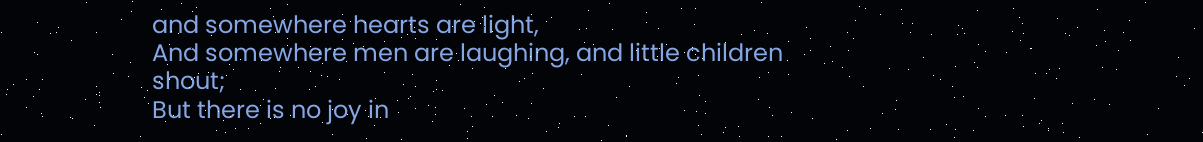and somewhere hearts are light,
And somewhere men are laughing, and little children shout;
But there is no joy in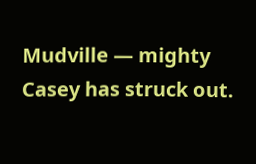Mudville — mighty Casey has struck out.